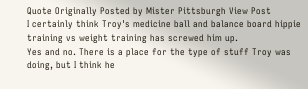Quote Originally Posted by Mister Pittsburgh View Post
I certainly think Troy's medicine ball and balance board hippie training vs weight training has screwed him up.
Yes and no. There is a place for the type of stuff Troy was doing, but I think he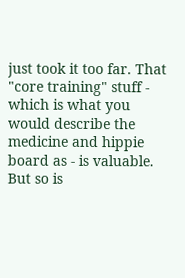just took it too far. That "core training" stuff - which is what you would describe the medicine and hippie board as - is valuable. But so is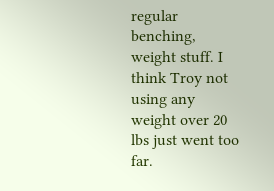regular benching, weight stuff. I think Troy not using any weight over 20 lbs just went too far.